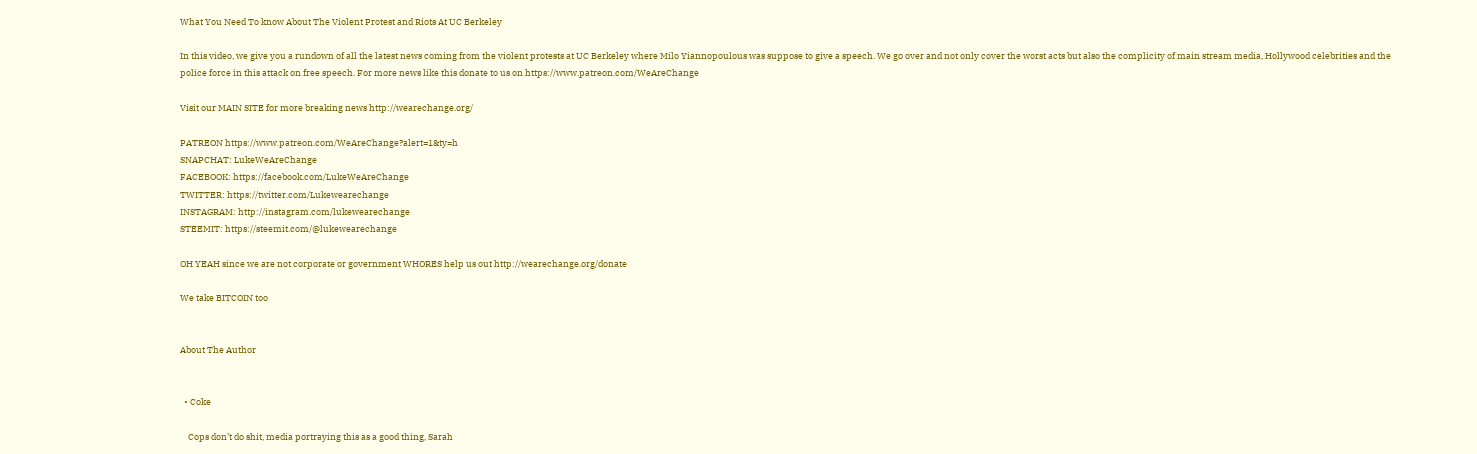What You Need To know About The Violent Protest and Riots At UC Berkeley

In this video, we give you a rundown of all the latest news coming from the violent protests at UC Berkeley where Milo Yiannopoulous was suppose to give a speech. We go over and not only cover the worst acts but also the complicity of main stream media, Hollywood celebrities and the police force in this attack on free speech. For more news like this donate to us on https://www.patreon.com/WeAreChange

Visit our MAIN SITE for more breaking news http://wearechange.org/

PATREON https://www.patreon.com/WeAreChange?alert=1&ty=h
SNAPCHAT: LukeWeAreChange
FACEBOOK: https://facebook.com/LukeWeAreChange
TWITTER: https://twitter.com/Lukewearechange
INSTAGRAM: http://instagram.com/lukewearechange
STEEMIT: https://steemit.com/@lukewearechange

OH YEAH since we are not corporate or government WHORES help us out http://wearechange.org/donate

We take BITCOIN too


About The Author


  • Coke

    Cops don’t do shit, media portraying this as a good thing, Sarah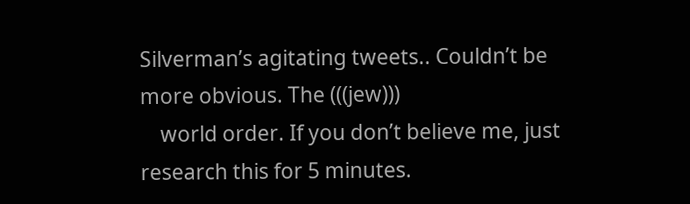Silverman’s agitating tweets.. Couldn’t be more obvious. The (((jew)))
    world order. If you don’t believe me, just research this for 5 minutes.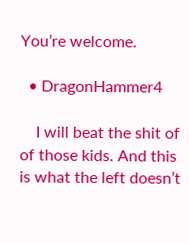You’re welcome.

  • DragonHammer4

    I will beat the shit of of those kids. And this is what the left doesn’t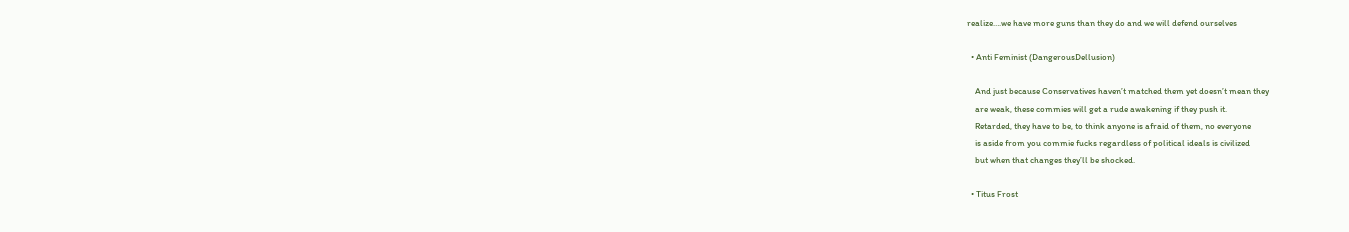realize….we have more guns than they do and we will defend ourselves

  • Anti Feminist (DangerousDellusion)

    And just because Conservatives haven’t matched them yet doesn’t mean they
    are weak, these commies will get a rude awakening if they push it.
    Retarded, they have to be, to think anyone is afraid of them, no everyone
    is aside from you commie fucks regardless of political ideals is civilized
    but when that changes they’ll be shocked.

  • Titus Frost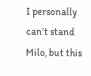I personally can’t stand Milo, but this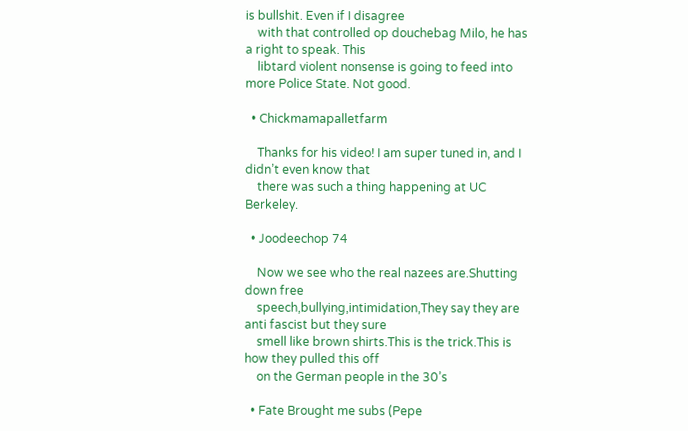is bullshit. Even if I disagree
    with that controlled op douchebag Milo, he has a right to speak. This
    libtard violent nonsense is going to feed into more Police State. Not good.

  • Chickmamapalletfarm

    Thanks for his video! I am super tuned in, and I didn’t even know that
    there was such a thing happening at UC Berkeley.

  • Joodeechop 74

    Now we see who the real nazees are.Shutting down free
    speech,bullying,intimidation,They say they are anti fascist but they sure
    smell like brown shirts.This is the trick.This is how they pulled this off
    on the German people in the 30’s

  • Fate Brought me subs (Pepe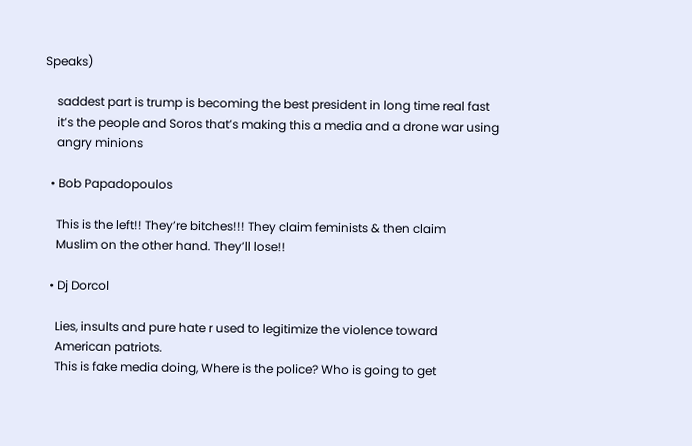Speaks)

    saddest part is trump is becoming the best president in long time real fast
    it’s the people and Soros that’s making this a media and a drone war using
    angry minions

  • Bob Papadopoulos

    This is the left!! They’re bitches!!! They claim feminists & then claim
    Muslim on the other hand. They’ll lose!!

  • Dj Dorcol

    Lies, insults and pure hate r used to legitimize the violence toward
    American patriots.
    This is fake media doing, Where is the police? Who is going to get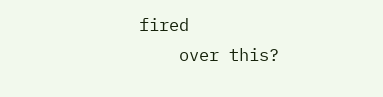fired
    over this?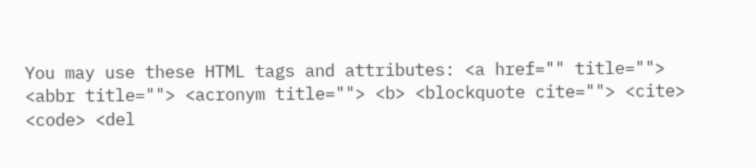You may use these HTML tags and attributes: <a href="" title=""> <abbr title=""> <acronym title=""> <b> <blockquote cite=""> <cite> <code> <del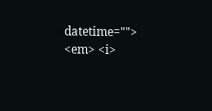datetime=""> <em> <i>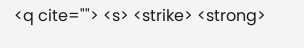<q cite=""> <s> <strike> <strong>